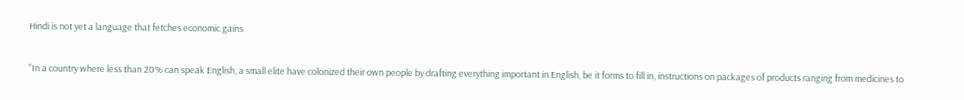Hindi is not yet a language that fetches economic gains

"In a country where less than 20% can speak English, a small elite have colonized their own people by drafting everything important in English, be it forms to fill in, instructions on packages of products ranging from medicines to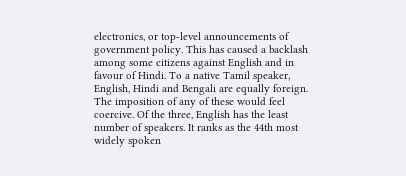electronics, or top-level announcements of government policy. This has caused a backlash among some citizens against English and in favour of Hindi. To a native Tamil speaker, English, Hindi and Bengali are equally foreign. The imposition of any of these would feel coercive. Of the three, English has the least number of speakers. It ranks as the 44th most widely spoken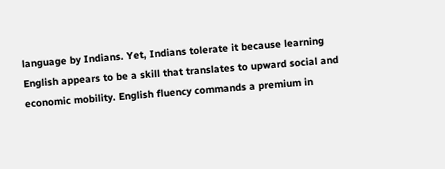language by Indians. Yet, Indians tolerate it because learning English appears to be a skill that translates to upward social and economic mobility. English fluency commands a premium in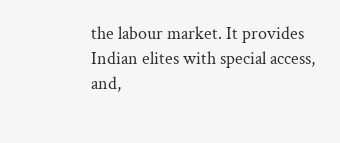the labour market. It provides Indian elites with special access, and,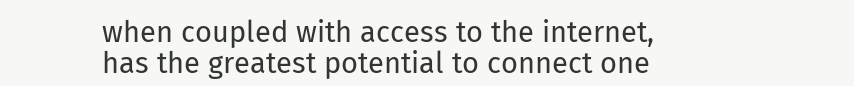when coupled with access to the internet, has the greatest potential to connect one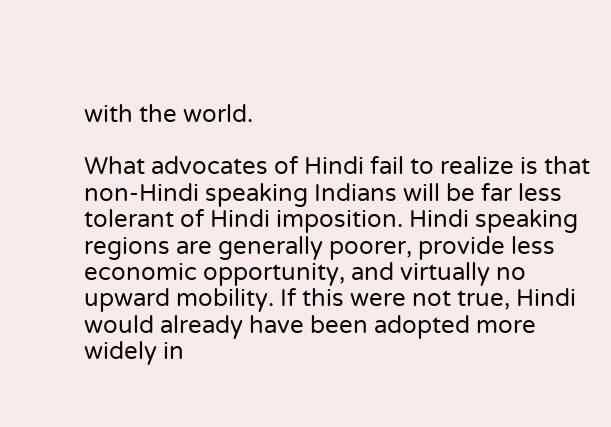with the world.

What advocates of Hindi fail to realize is that non-Hindi speaking Indians will be far less tolerant of Hindi imposition. Hindi speaking regions are generally poorer, provide less economic opportunity, and virtually no upward mobility. If this were not true, Hindi would already have been adopted more widely in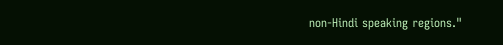non-Hindi speaking regions."